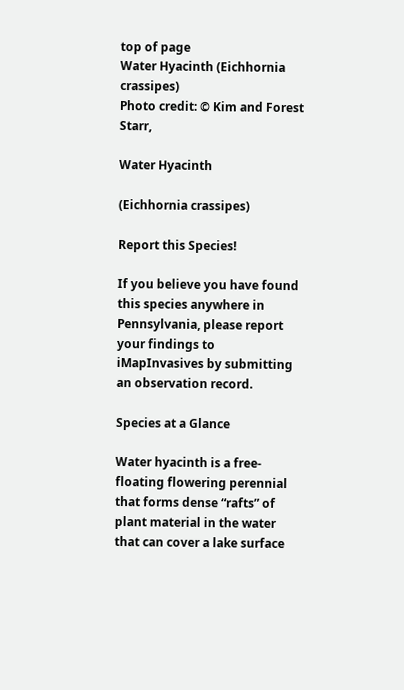top of page
Water Hyacinth (Eichhornia crassipes)
Photo credit: © Kim and Forest Starr,

Water Hyacinth

(Eichhornia crassipes)

Report this Species!

If you believe you have found this species anywhere in Pennsylvania, please report your findings to iMapInvasives by submitting an observation record.

Species at a Glance

Water hyacinth is a free-floating flowering perennial that forms dense “rafts” of plant material in the water that can cover a lake surface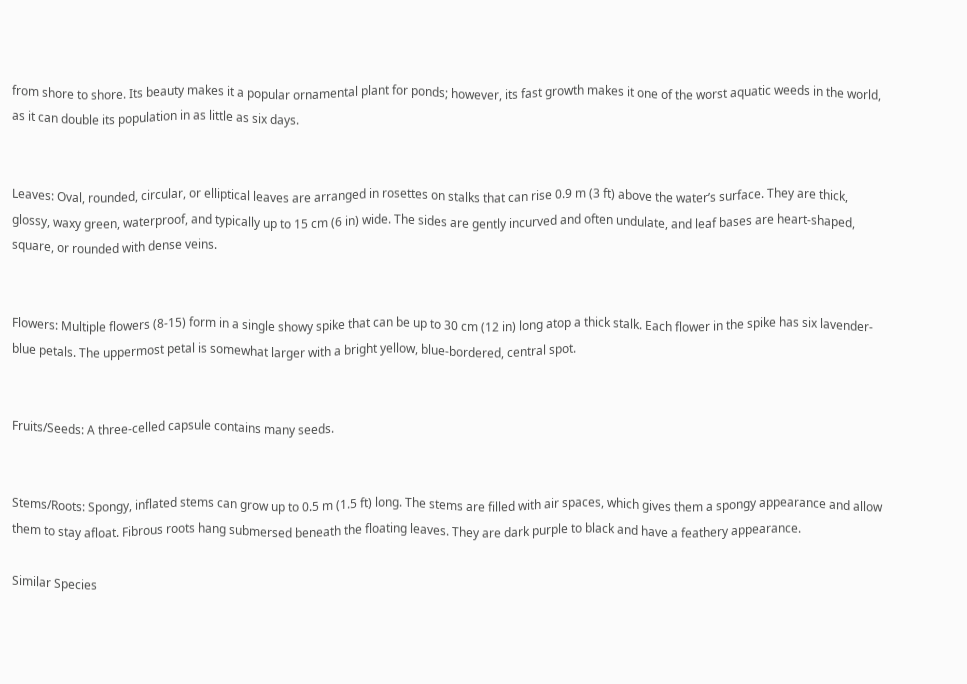from shore to shore. Its beauty makes it a popular ornamental plant for ponds; however, its fast growth makes it one of the worst aquatic weeds in the world, as it can double its population in as little as six days.


Leaves: Oval, rounded, circular, or elliptical leaves are arranged in rosettes on stalks that can rise 0.9 m (3 ft) above the water’s surface. They are thick, glossy, waxy green, waterproof, and typically up to 15 cm (6 in) wide. The sides are gently incurved and often undulate, and leaf bases are heart-shaped, square, or rounded with dense veins.


Flowers: Multiple flowers (8-15) form in a single showy spike that can be up to 30 cm (12 in) long atop a thick stalk. Each flower in the spike has six lavender-blue petals. The uppermost petal is somewhat larger with a bright yellow, blue-bordered, central spot.


Fruits/Seeds: A three-celled capsule contains many seeds.


Stems/Roots: Spongy, inflated stems can grow up to 0.5 m (1.5 ft) long. The stems are filled with air spaces, which gives them a spongy appearance and allow them to stay afloat. Fibrous roots hang submersed beneath the floating leaves. They are dark purple to black and have a feathery appearance.

Similar Species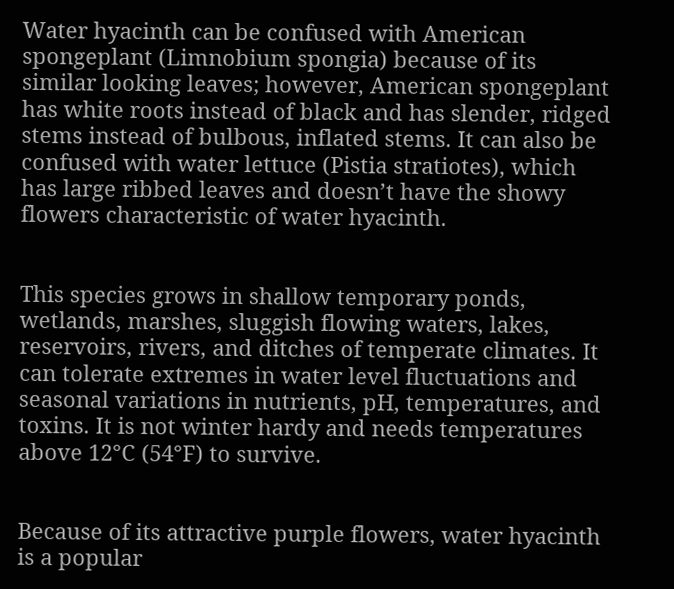Water hyacinth can be confused with American spongeplant (Limnobium spongia) because of its similar looking leaves; however, American spongeplant has white roots instead of black and has slender, ridged stems instead of bulbous, inflated stems. It can also be confused with water lettuce (Pistia stratiotes), which has large ribbed leaves and doesn’t have the showy flowers characteristic of water hyacinth.


This species grows in shallow temporary ponds, wetlands, marshes, sluggish flowing waters, lakes, reservoirs, rivers, and ditches of temperate climates. It can tolerate extremes in water level fluctuations and seasonal variations in nutrients, pH, temperatures, and toxins. It is not winter hardy and needs temperatures above 12°C (54°F) to survive.


Because of its attractive purple flowers, water hyacinth is a popular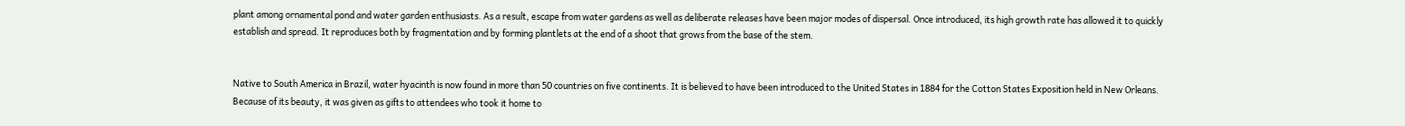plant among ornamental pond and water garden enthusiasts. As a result, escape from water gardens as well as deliberate releases have been major modes of dispersal. Once introduced, its high growth rate has allowed it to quickly establish and spread. It reproduces both by fragmentation and by forming plantlets at the end of a shoot that grows from the base of the stem.


Native to South America in Brazil, water hyacinth is now found in more than 50 countries on five continents. It is believed to have been introduced to the United States in 1884 for the Cotton States Exposition held in New Orleans. Because of its beauty, it was given as gifts to attendees who took it home to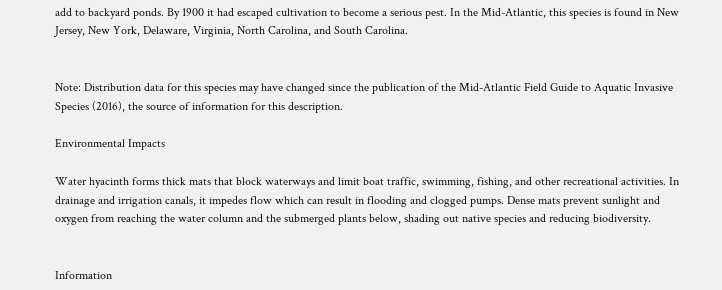add to backyard ponds. By 1900 it had escaped cultivation to become a serious pest. In the Mid-Atlantic, this species is found in New Jersey, New York, Delaware, Virginia, North Carolina, and South Carolina.


Note: Distribution data for this species may have changed since the publication of the Mid-Atlantic Field Guide to Aquatic Invasive Species (2016), the source of information for this description.

Environmental Impacts

Water hyacinth forms thick mats that block waterways and limit boat traffic, swimming, fishing, and other recreational activities. In drainage and irrigation canals, it impedes flow which can result in flooding and clogged pumps. Dense mats prevent sunlight and oxygen from reaching the water column and the submerged plants below, shading out native species and reducing biodiversity.


Information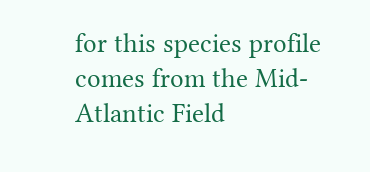for this species profile comes from the Mid-Atlantic Field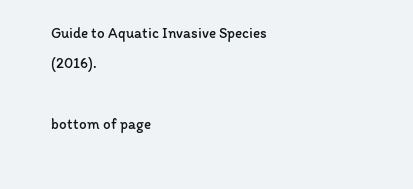Guide to Aquatic Invasive Species (2016).

bottom of page